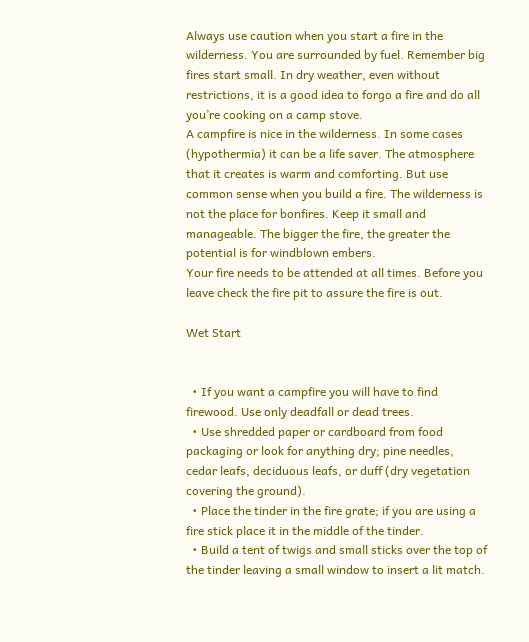Always use caution when you start a fire in the wilderness. You are surrounded by fuel. Remember big fires start small. In dry weather, even without restrictions, it is a good idea to forgo a fire and do all you’re cooking on a camp stove.
A campfire is nice in the wilderness. In some cases (hypothermia) it can be a life saver. The atmosphere that it creates is warm and comforting. But use common sense when you build a fire. The wilderness is not the place for bonfires. Keep it small and manageable. The bigger the fire, the greater the potential is for windblown embers.
Your fire needs to be attended at all times. Before you leave check the fire pit to assure the fire is out.

Wet Start


  • If you want a campfire you will have to find firewood. Use only deadfall or dead trees.
  • Use shredded paper or cardboard from food packaging or look for anything dry; pine needles, cedar leafs, deciduous leafs, or duff (dry vegetation covering the ground).
  • Place the tinder in the fire grate; if you are using a fire stick place it in the middle of the tinder.
  • Build a tent of twigs and small sticks over the top of the tinder leaving a small window to insert a lit match.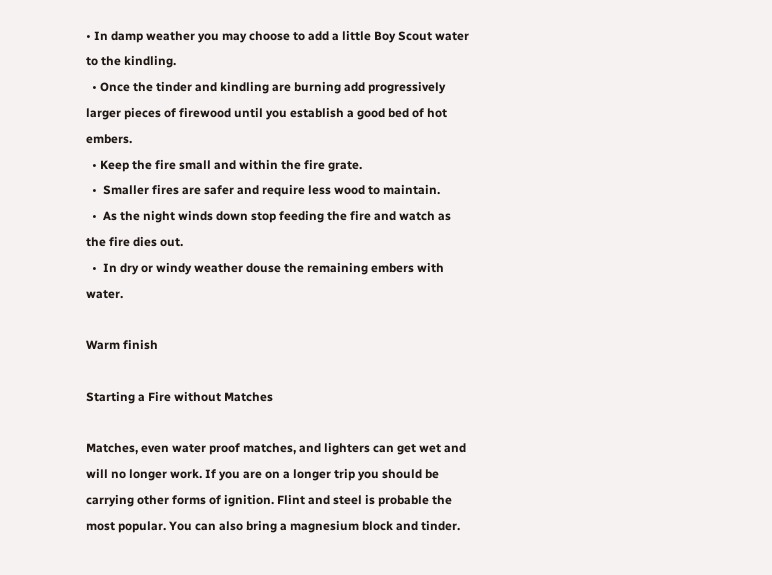• In damp weather you may choose to add a little Boy Scout water to the kindling.
  • Once the tinder and kindling are burning add progressively larger pieces of firewood until you establish a good bed of hot embers.
  • Keep the fire small and within the fire grate.
  •  Smaller fires are safer and require less wood to maintain.
  •  As the night winds down stop feeding the fire and watch as the fire dies out.
  •  In dry or windy weather douse the remaining embers with water.

Warm finish

Starting a Fire without Matches

Matches, even water proof matches, and lighters can get wet and will no longer work. If you are on a longer trip you should be carrying other forms of ignition. Flint and steel is probable the most popular. You can also bring a magnesium block and tinder.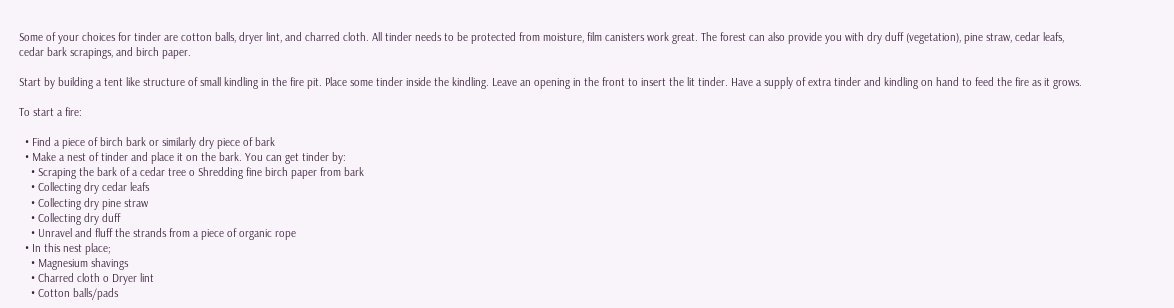Some of your choices for tinder are cotton balls, dryer lint, and charred cloth. All tinder needs to be protected from moisture, film canisters work great. The forest can also provide you with dry duff (vegetation), pine straw, cedar leafs, cedar bark scrapings, and birch paper.

Start by building a tent like structure of small kindling in the fire pit. Place some tinder inside the kindling. Leave an opening in the front to insert the lit tinder. Have a supply of extra tinder and kindling on hand to feed the fire as it grows.

To start a fire:

  • Find a piece of birch bark or similarly dry piece of bark
  • Make a nest of tinder and place it on the bark. You can get tinder by:
    • Scraping the bark of a cedar tree o Shredding fine birch paper from bark
    • Collecting dry cedar leafs
    • Collecting dry pine straw
    • Collecting dry duff
    • Unravel and fluff the strands from a piece of organic rope
  • In this nest place;
    • Magnesium shavings
    • Charred cloth o Dryer lint
    • Cotton balls/pads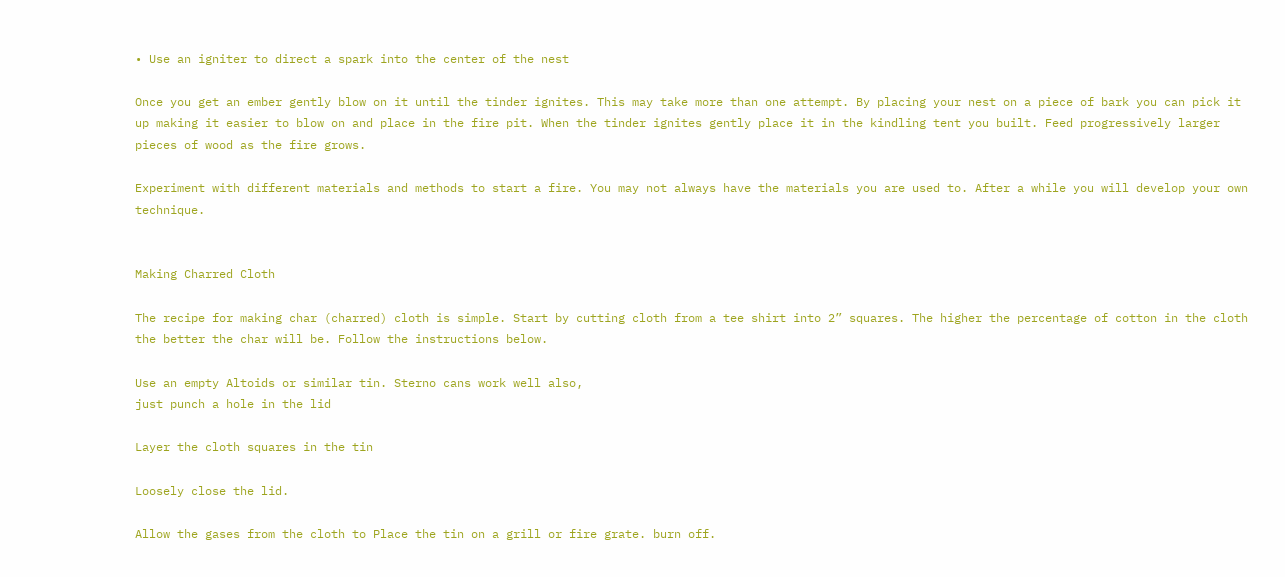• Use an igniter to direct a spark into the center of the nest

Once you get an ember gently blow on it until the tinder ignites. This may take more than one attempt. By placing your nest on a piece of bark you can pick it up making it easier to blow on and place in the fire pit. When the tinder ignites gently place it in the kindling tent you built. Feed progressively larger pieces of wood as the fire grows.

Experiment with different materials and methods to start a fire. You may not always have the materials you are used to. After a while you will develop your own technique.


Making Charred Cloth

The recipe for making char (charred) cloth is simple. Start by cutting cloth from a tee shirt into 2” squares. The higher the percentage of cotton in the cloth the better the char will be. Follow the instructions below.

Use an empty Altoids or similar tin. Sterno cans work well also,
just punch a hole in the lid

Layer the cloth squares in the tin

Loosely close the lid.

Allow the gases from the cloth to Place the tin on a grill or fire grate. burn off.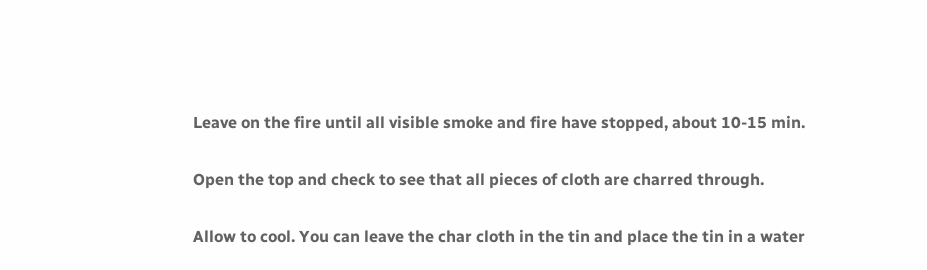Leave on the fire until all visible smoke and fire have stopped, about 10-15 min.

Open the top and check to see that all pieces of cloth are charred through.

Allow to cool. You can leave the char cloth in the tin and place the tin in a water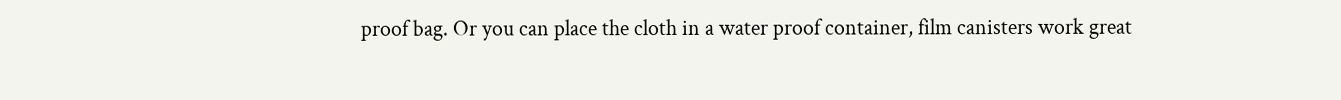proof bag. Or you can place the cloth in a water proof container, film canisters work great